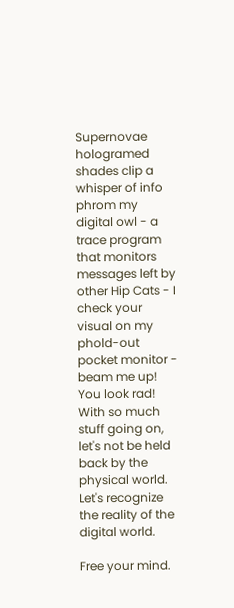Supernovae hologramed shades clip a whisper of info phrom my digital owl - a trace program that monitors messages left by other Hip Cats - I check your visual on my phold-out pocket monitor - beam me up! You look rad! With so much stuff going on, let's not be held back by the physical world. Let's recognize the reality of the digital world.

Free your mind.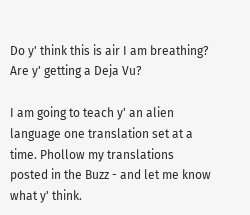Do y' think this is air I am breathing? Are y' getting a Deja Vu?

I am going to teach y' an alien language one translation set at a time. Phollow my translations posted in the Buzz - and let me know what y' think.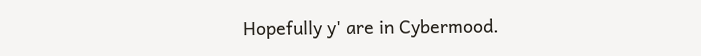Hopefully y' are in Cybermood.